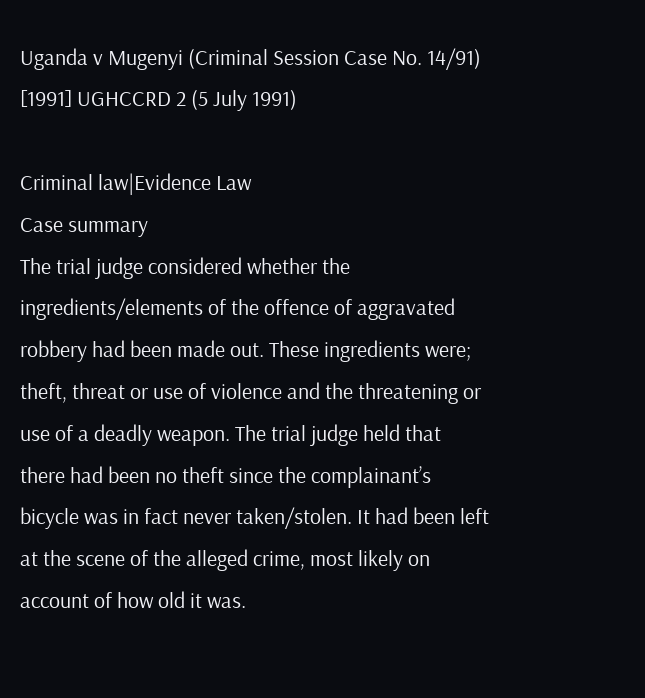Uganda v Mugenyi (Criminal Session Case No. 14/91) [1991] UGHCCRD 2 (5 July 1991)

Criminal law|Evidence Law
Case summary
The trial judge considered whether the ingredients/elements of the offence of aggravated robbery had been made out. These ingredients were; theft, threat or use of violence and the threatening or use of a deadly weapon. The trial judge held that there had been no theft since the complainant’s bicycle was in fact never taken/stolen. It had been left at the scene of the alleged crime, most likely on account of how old it was.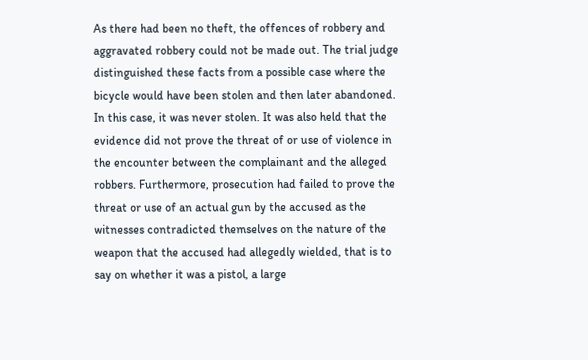As there had been no theft, the offences of robbery and aggravated robbery could not be made out. The trial judge distinguished these facts from a possible case where the bicycle would have been stolen and then later abandoned. In this case, it was never stolen. It was also held that the evidence did not prove the threat of or use of violence in the encounter between the complainant and the alleged robbers. Furthermore, prosecution had failed to prove the threat or use of an actual gun by the accused as the witnesses contradicted themselves on the nature of the weapon that the accused had allegedly wielded, that is to say on whether it was a pistol, a large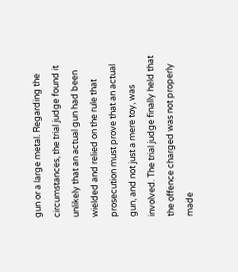gun or a large metal. Regarding the circumstances, the trial judge found it unlikely that an actual gun had been wielded and relied on the rule that prosecution must prove that an actual gun, and not just a mere toy, was involved. The trial judge finally held that the offence charged was not properly made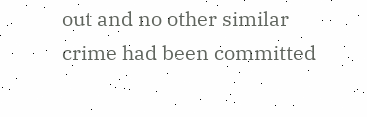out and no other similar crime had been committed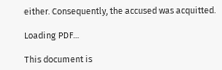either. Consequently, the accused was acquitted.

Loading PDF...

This document is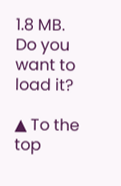1.8 MB. Do you want to load it?

▲ To the top